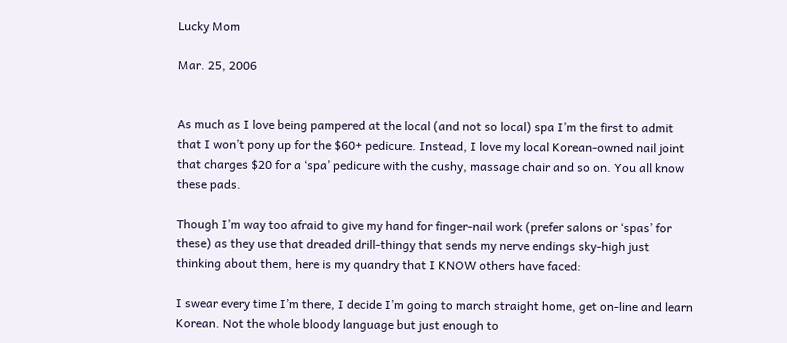Lucky Mom

Mar. 25, 2006


As much as I love being pampered at the local (and not so local) spa I’m the first to admit that I won’t pony up for the $60+ pedicure. Instead, I love my local Korean-owned nail joint that charges $20 for a ‘spa’ pedicure with the cushy, massage chair and so on. You all know these pads.

Though I’m way too afraid to give my hand for finger-nail work (prefer salons or ‘spas’ for these) as they use that dreaded drill-thingy that sends my nerve endings sky-high just thinking about them, here is my quandry that I KNOW others have faced:

I swear every time I’m there, I decide I’m going to march straight home, get on-line and learn Korean. Not the whole bloody language but just enough to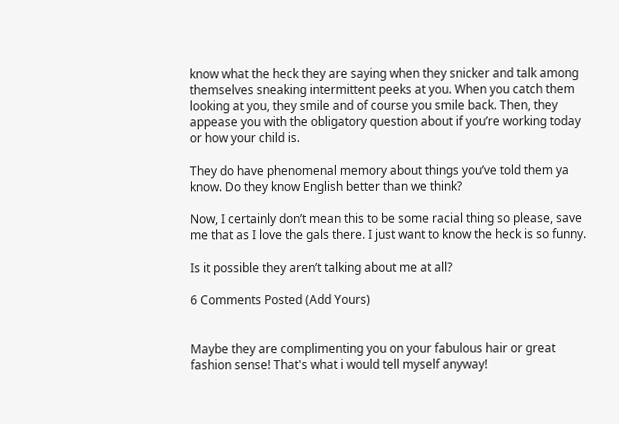know what the heck they are saying when they snicker and talk among themselves sneaking intermittent peeks at you. When you catch them looking at you, they smile and of course you smile back. Then, they appease you with the obligatory question about if you’re working today or how your child is.

They do have phenomenal memory about things you’ve told them ya know. Do they know English better than we think?

Now, I certainly don’t mean this to be some racial thing so please, save me that as I love the gals there. I just want to know the heck is so funny.

Is it possible they aren’t talking about me at all?

6 Comments Posted (Add Yours)


Maybe they are complimenting you on your fabulous hair or great fashion sense! That's what i would tell myself anyway!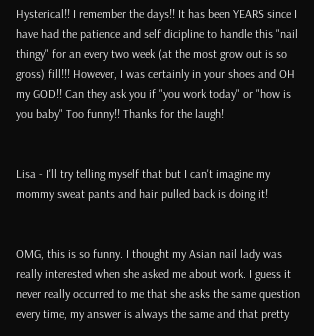Hysterical!! I remember the days!! It has been YEARS since I have had the patience and self dicipline to handle this "nail thingy" for an every two week (at the most grow out is so gross) fill!!! However, I was certainly in your shoes and OH my GOD!! Can they ask you if "you work today" or "how is you baby" Too funny!! Thanks for the laugh!


Lisa - I'll try telling myself that but I can't imagine my mommy sweat pants and hair pulled back is doing it!


OMG, this is so funny. I thought my Asian nail lady was really interested when she asked me about work. I guess it never really occurred to me that she asks the same question every time, my answer is always the same and that pretty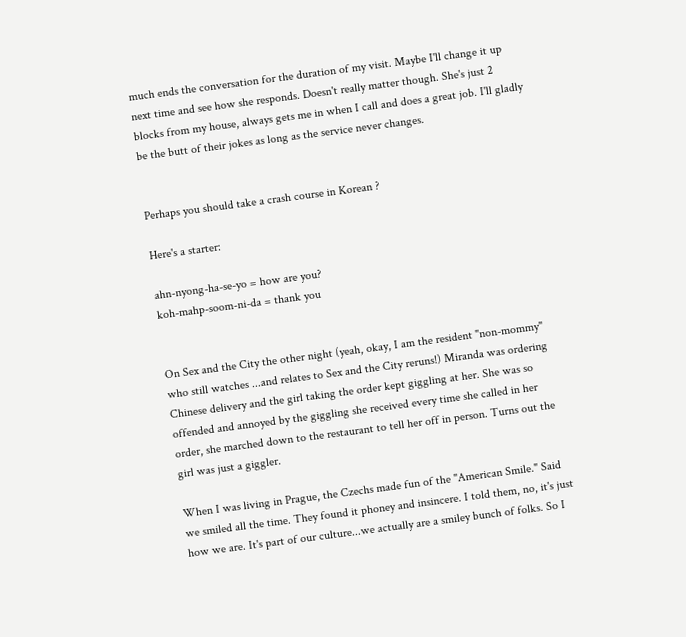much ends the conversation for the duration of my visit. Maybe I'll change it up next time and see how she responds. Doesn't really matter though. She's just 2 blocks from my house, always gets me in when I call and does a great job. I'll gladly be the butt of their jokes as long as the service never changes.


Perhaps you should take a crash course in Korean ?

Here's a starter:

ahn-nyong-ha-se-yo = how are you?
koh-mahp-soom-ni-da = thank you


On Sex and the City the other night (yeah, okay, I am the resident "non-mommy" who still watches ...and relates to Sex and the City reruns!) Miranda was ordering Chinese delivery and the girl taking the order kept giggling at her. She was so offended and annoyed by the giggling she received every time she called in her order, she marched down to the restaurant to tell her off in person. Turns out the girl was just a giggler.

When I was living in Prague, the Czechs made fun of the "American Smile." Said we smiled all the time. They found it phoney and insincere. I told them, no, it's just how we are. It's part of our culture...we actually are a smiley bunch of folks. So I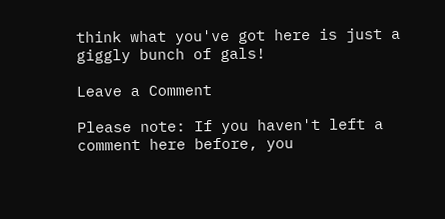think what you've got here is just a giggly bunch of gals!

Leave a Comment

Please note: If you haven't left a comment here before, you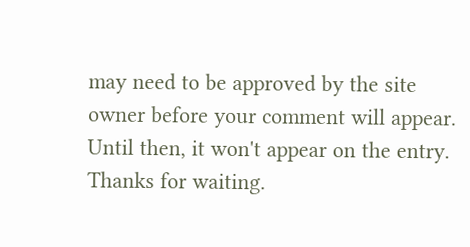may need to be approved by the site owner before your comment will appear. Until then, it won't appear on the entry. Thanks for waiting.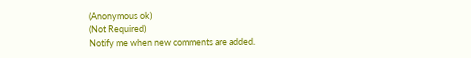(Anonymous ok)
(Not Required)
Notify me when new comments are added.